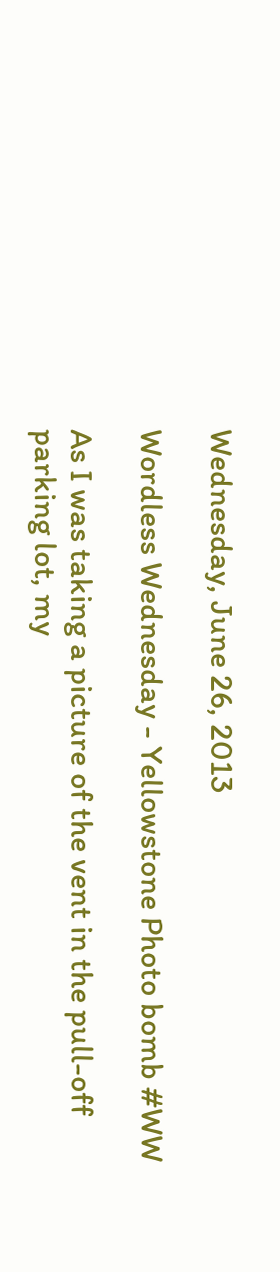Wednesday, June 26, 2013

Wordless Wednesday - Yellowstone Photo bomb #WW

As I was taking a picture of the vent in the pull-off parking lot, my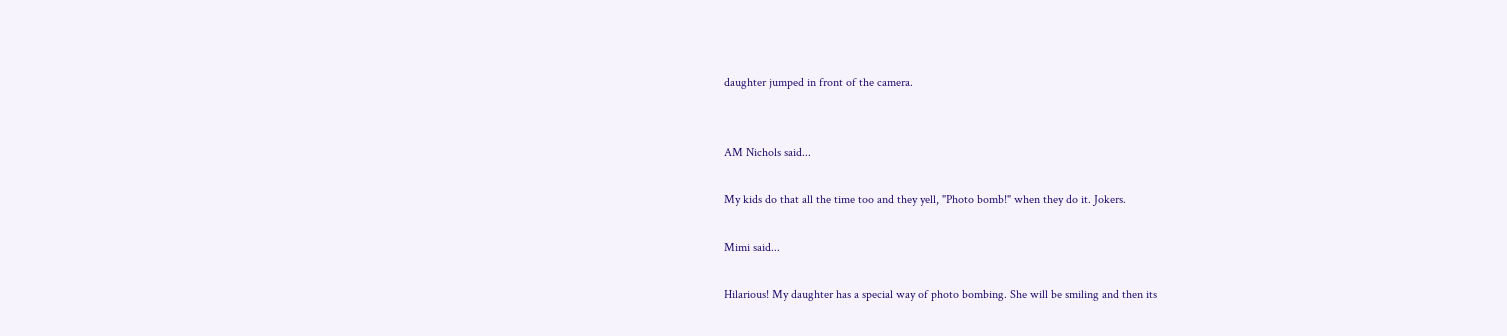daughter jumped in front of the camera.


AM Nichols said...

My kids do that all the time too and they yell, "Photo bomb!" when they do it. Jokers.

Mimi said...

Hilarious! My daughter has a special way of photo bombing. She will be smiling and then its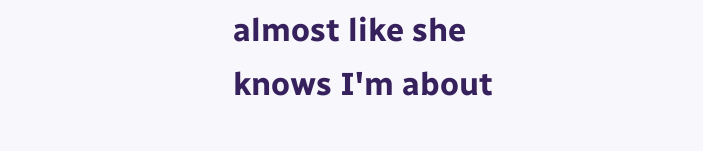almost like she knows I'm about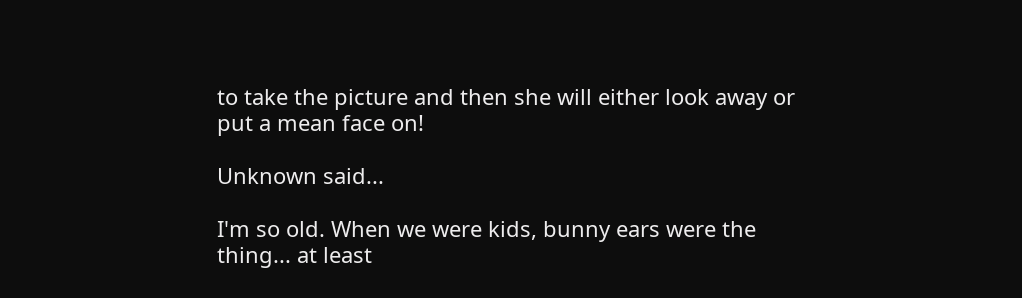to take the picture and then she will either look away or put a mean face on!

Unknown said...

I'm so old. When we were kids, bunny ears were the thing... at least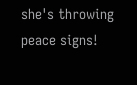she's throwing peace signs!